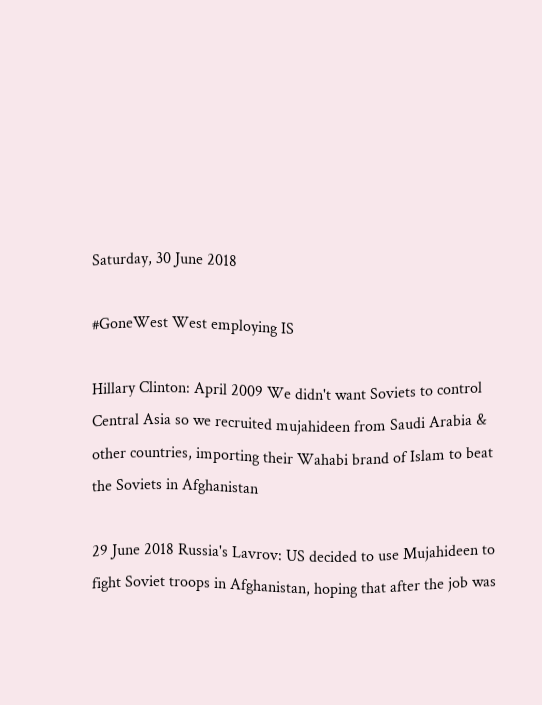Saturday, 30 June 2018

#GoneWest West employing IS

Hillary Clinton: April 2009 We didn't want Soviets to control Central Asia so we recruited mujahideen from Saudi Arabia & other countries, importing their Wahabi brand of Islam to beat the Soviets in Afghanistan

29 June 2018 Russia's Lavrov: US decided to use Mujahideen to fight Soviet troops in Afghanistan, hoping that after the job was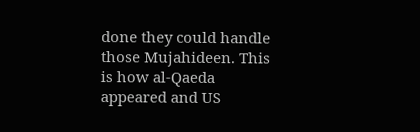done they could handle those Mujahideen. This is how al-Qaeda appeared and US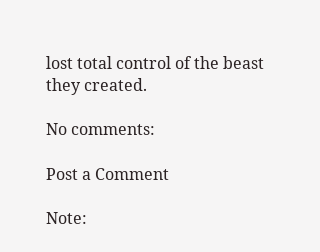lost total control of the beast they created.

No comments:

Post a Comment

Note: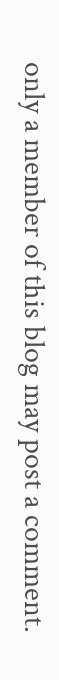only a member of this blog may post a comment.